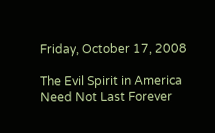Friday, October 17, 2008

The Evil Spirit in America Need Not Last Forever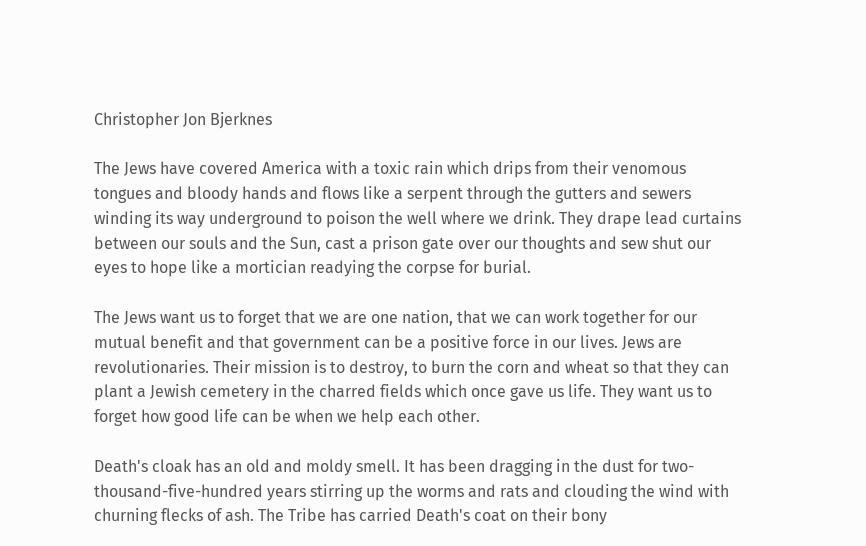Christopher Jon Bjerknes

The Jews have covered America with a toxic rain which drips from their venomous tongues and bloody hands and flows like a serpent through the gutters and sewers winding its way underground to poison the well where we drink. They drape lead curtains between our souls and the Sun, cast a prison gate over our thoughts and sew shut our eyes to hope like a mortician readying the corpse for burial.

The Jews want us to forget that we are one nation, that we can work together for our mutual benefit and that government can be a positive force in our lives. Jews are revolutionaries. Their mission is to destroy, to burn the corn and wheat so that they can plant a Jewish cemetery in the charred fields which once gave us life. They want us to forget how good life can be when we help each other.

Death's cloak has an old and moldy smell. It has been dragging in the dust for two-thousand-five-hundred years stirring up the worms and rats and clouding the wind with churning flecks of ash. The Tribe has carried Death's coat on their bony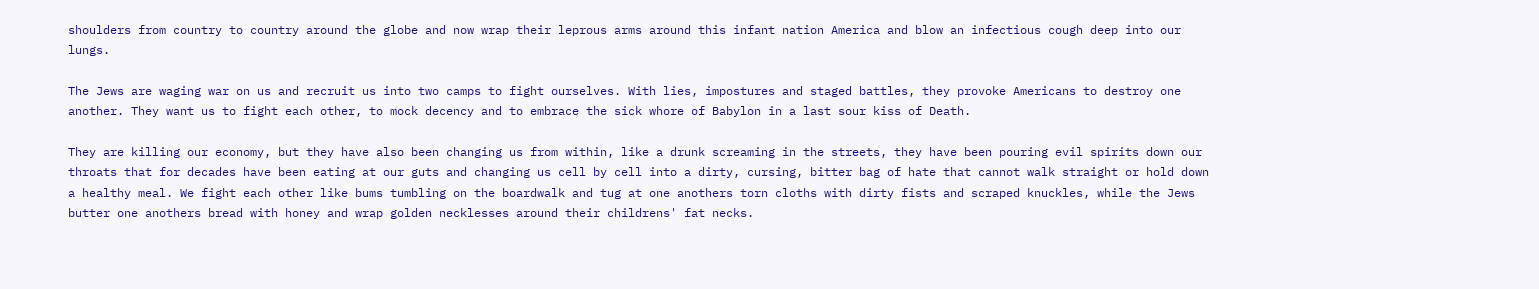shoulders from country to country around the globe and now wrap their leprous arms around this infant nation America and blow an infectious cough deep into our lungs.

The Jews are waging war on us and recruit us into two camps to fight ourselves. With lies, impostures and staged battles, they provoke Americans to destroy one another. They want us to fight each other, to mock decency and to embrace the sick whore of Babylon in a last sour kiss of Death.

They are killing our economy, but they have also been changing us from within, like a drunk screaming in the streets, they have been pouring evil spirits down our throats that for decades have been eating at our guts and changing us cell by cell into a dirty, cursing, bitter bag of hate that cannot walk straight or hold down a healthy meal. We fight each other like bums tumbling on the boardwalk and tug at one anothers torn cloths with dirty fists and scraped knuckles, while the Jews butter one anothers bread with honey and wrap golden necklesses around their childrens' fat necks.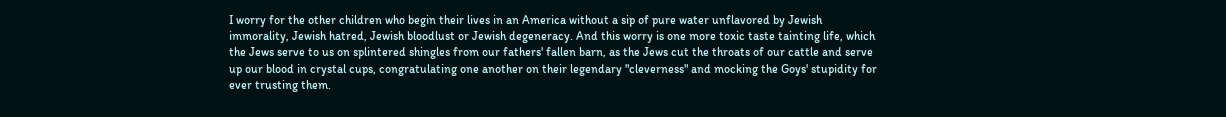I worry for the other children who begin their lives in an America without a sip of pure water unflavored by Jewish immorality, Jewish hatred, Jewish bloodlust or Jewish degeneracy. And this worry is one more toxic taste tainting life, which the Jews serve to us on splintered shingles from our fathers' fallen barn, as the Jews cut the throats of our cattle and serve up our blood in crystal cups, congratulating one another on their legendary "cleverness" and mocking the Goys' stupidity for ever trusting them.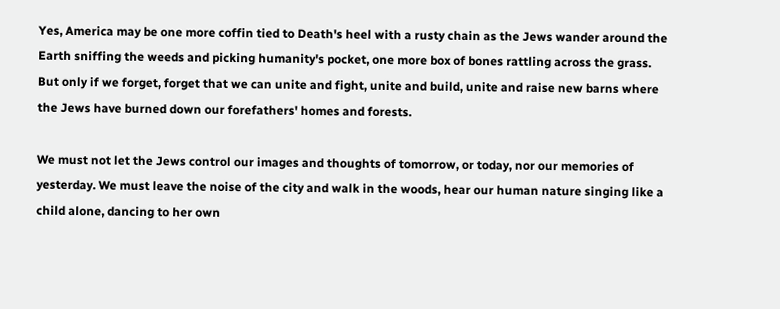Yes, America may be one more coffin tied to Death's heel with a rusty chain as the Jews wander around the Earth sniffing the weeds and picking humanity's pocket, one more box of bones rattling across the grass. But only if we forget, forget that we can unite and fight, unite and build, unite and raise new barns where the Jews have burned down our forefathers' homes and forests.

We must not let the Jews control our images and thoughts of tomorrow, or today, nor our memories of yesterday. We must leave the noise of the city and walk in the woods, hear our human nature singing like a child alone, dancing to her own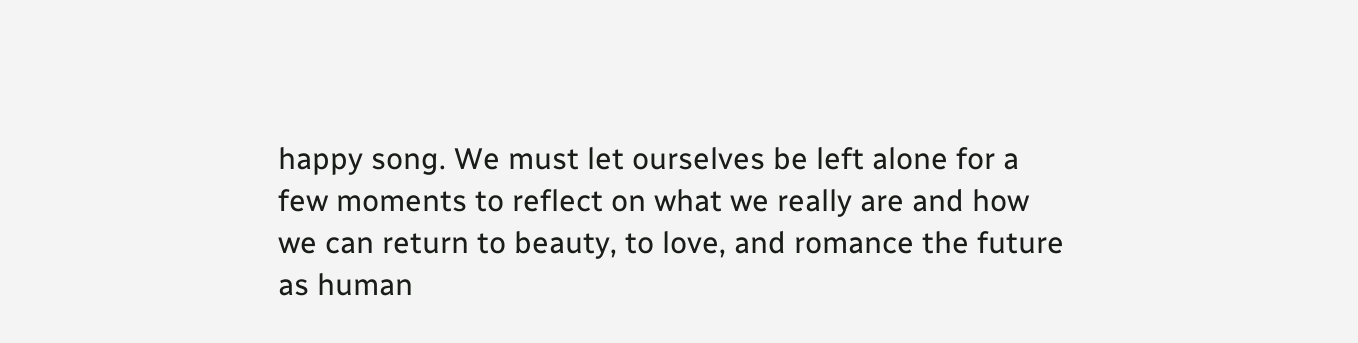happy song. We must let ourselves be left alone for a few moments to reflect on what we really are and how we can return to beauty, to love, and romance the future as human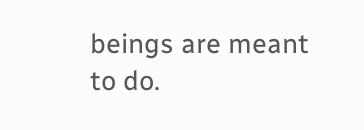beings are meant to do.